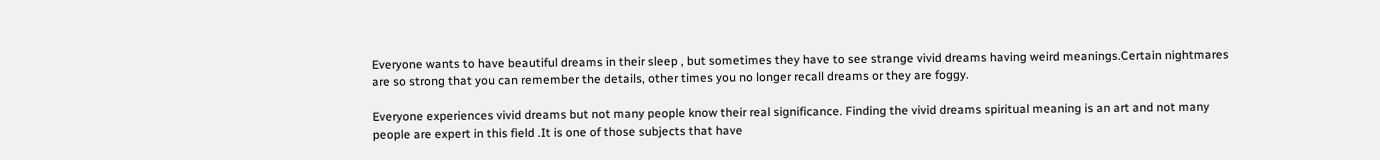Everyone wants to have beautiful dreams in their sleep , but sometimes they have to see strange vivid dreams having weird meanings.Certain nightmares are so strong that you can remember the details, other times you no longer recall dreams or they are foggy.

Everyone experiences vivid dreams but not many people know their real significance. Finding the vivid dreams spiritual meaning is an art and not many people are expert in this field .It is one of those subjects that have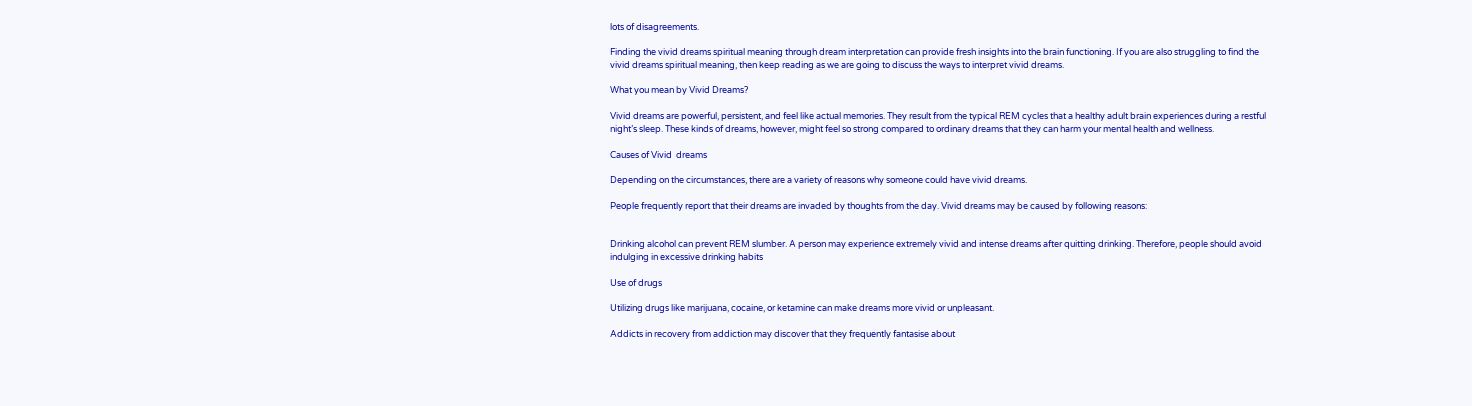lots of disagreements.

Finding the vivid dreams spiritual meaning through dream interpretation can provide fresh insights into the brain functioning. If you are also struggling to find the vivid dreams spiritual meaning, then keep reading as we are going to discuss the ways to interpret vivid dreams.

What you mean by Vivid Dreams?

Vivid dreams are powerful, persistent, and feel like actual memories. They result from the typical REM cycles that a healthy adult brain experiences during a restful night’s sleep. These kinds of dreams, however, might feel so strong compared to ordinary dreams that they can harm your mental health and wellness.

Causes of Vivid  dreams

Depending on the circumstances, there are a variety of reasons why someone could have vivid dreams.

People frequently report that their dreams are invaded by thoughts from the day. Vivid dreams may be caused by following reasons:


Drinking alcohol can prevent REM slumber. A person may experience extremely vivid and intense dreams after quitting drinking. Therefore, people should avoid indulging in excessive drinking habits

Use of drugs

Utilizing drugs like marijuana, cocaine, or ketamine can make dreams more vivid or unpleasant.

Addicts in recovery from addiction may discover that they frequently fantasise about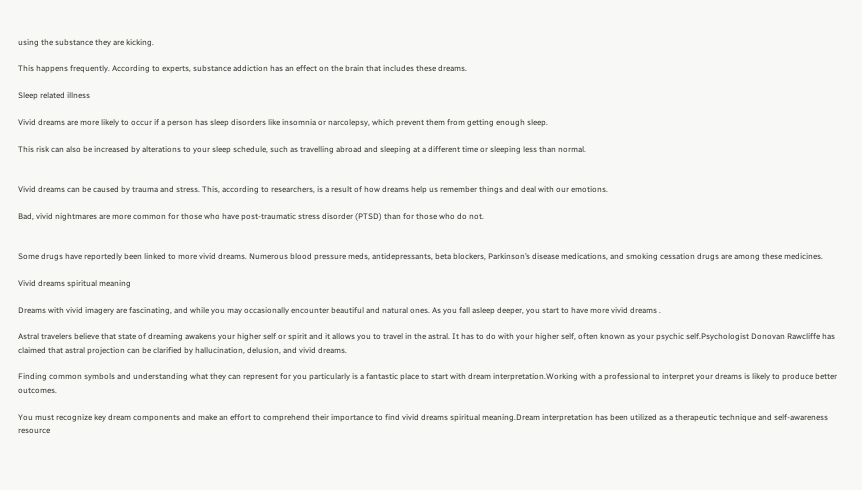using the substance they are kicking.

This happens frequently. According to experts, substance addiction has an effect on the brain that includes these dreams.

Sleep related illness

Vivid dreams are more likely to occur if a person has sleep disorders like insomnia or narcolepsy, which prevent them from getting enough sleep.

This risk can also be increased by alterations to your sleep schedule, such as travelling abroad and sleeping at a different time or sleeping less than normal.


Vivid dreams can be caused by trauma and stress. This, according to researchers, is a result of how dreams help us remember things and deal with our emotions.

Bad, vivid nightmares are more common for those who have post-traumatic stress disorder (PTSD) than for those who do not.


Some drugs have reportedly been linked to more vivid dreams. Numerous blood pressure meds, antidepressants, beta blockers, Parkinson’s disease medications, and smoking cessation drugs are among these medicines.

Vivid dreams spiritual meaning

Dreams with vivid imagery are fascinating, and while you may occasionally encounter beautiful and natural ones. As you fall asleep deeper, you start to have more vivid dreams .

Astral travelers believe that state of dreaming awakens your higher self or spirit and it allows you to travel in the astral. It has to do with your higher self, often known as your psychic self.Psychologist Donovan Rawcliffe has claimed that astral projection can be clarified by hallucination, delusion, and vivid dreams.

Finding common symbols and understanding what they can represent for you particularly is a fantastic place to start with dream interpretation.Working with a professional to interpret your dreams is likely to produce better outcomes.

You must recognize key dream components and make an effort to comprehend their importance to find vivid dreams spiritual meaning.Dream interpretation has been utilized as a therapeutic technique and self-awareness resource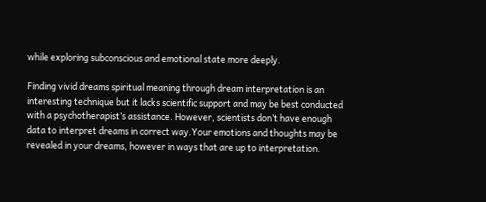while exploring subconscious and emotional state more deeply.

Finding vivid dreams spiritual meaning through dream interpretation is an interesting technique but it lacks scientific support and may be best conducted with a psychotherapist’s assistance. However, scientists don’t have enough data to interpret dreams in correct way.Your emotions and thoughts may be revealed in your dreams, however in ways that are up to interpretation.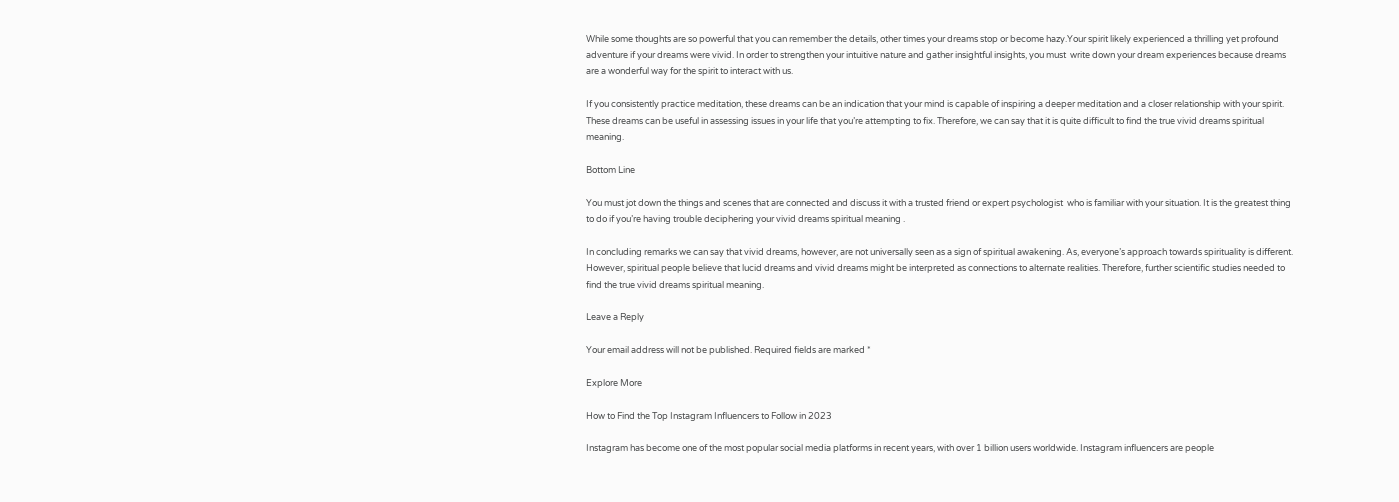While some thoughts are so powerful that you can remember the details, other times your dreams stop or become hazy.Your spirit likely experienced a thrilling yet profound adventure if your dreams were vivid. In order to strengthen your intuitive nature and gather insightful insights, you must  write down your dream experiences because dreams are a wonderful way for the spirit to interact with us.

If you consistently practice meditation, these dreams can be an indication that your mind is capable of inspiring a deeper meditation and a closer relationship with your spirit. These dreams can be useful in assessing issues in your life that you’re attempting to fix. Therefore, we can say that it is quite difficult to find the true vivid dreams spiritual meaning.

Bottom Line

You must jot down the things and scenes that are connected and discuss it with a trusted friend or expert psychologist  who is familiar with your situation. It is the greatest thing to do if you’re having trouble deciphering your vivid dreams spiritual meaning .

In concluding remarks we can say that vivid dreams, however, are not universally seen as a sign of spiritual awakening. As, everyone’s approach towards spirituality is different. However, spiritual people believe that lucid dreams and vivid dreams might be interpreted as connections to alternate realities. Therefore, further scientific studies needed to find the true vivid dreams spiritual meaning.

Leave a Reply

Your email address will not be published. Required fields are marked *

Explore More

How to Find the Top Instagram Influencers to Follow in 2023

Instagram has become one of the most popular social media platforms in recent years, with over 1 billion users worldwide. Instagram influencers are people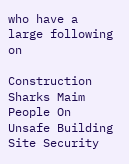who have a large following on

Construction Sharks Maim People On Unsafe Building Site Security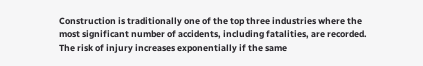Construction is traditionally one of the top three industries where the most significant number of accidents, including fatalities, are recorded. The risk of injury increases exponentially if the same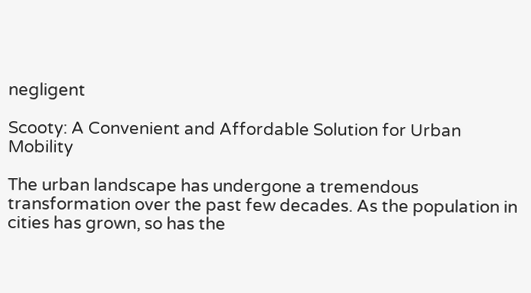negligent

Scooty: A Convenient and Affordable Solution for Urban Mobility

The urban landscape has undergone a tremendous transformation over the past few decades. As the population in cities has grown, so has the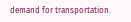demand for transportation.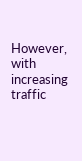However, with increasing traffic